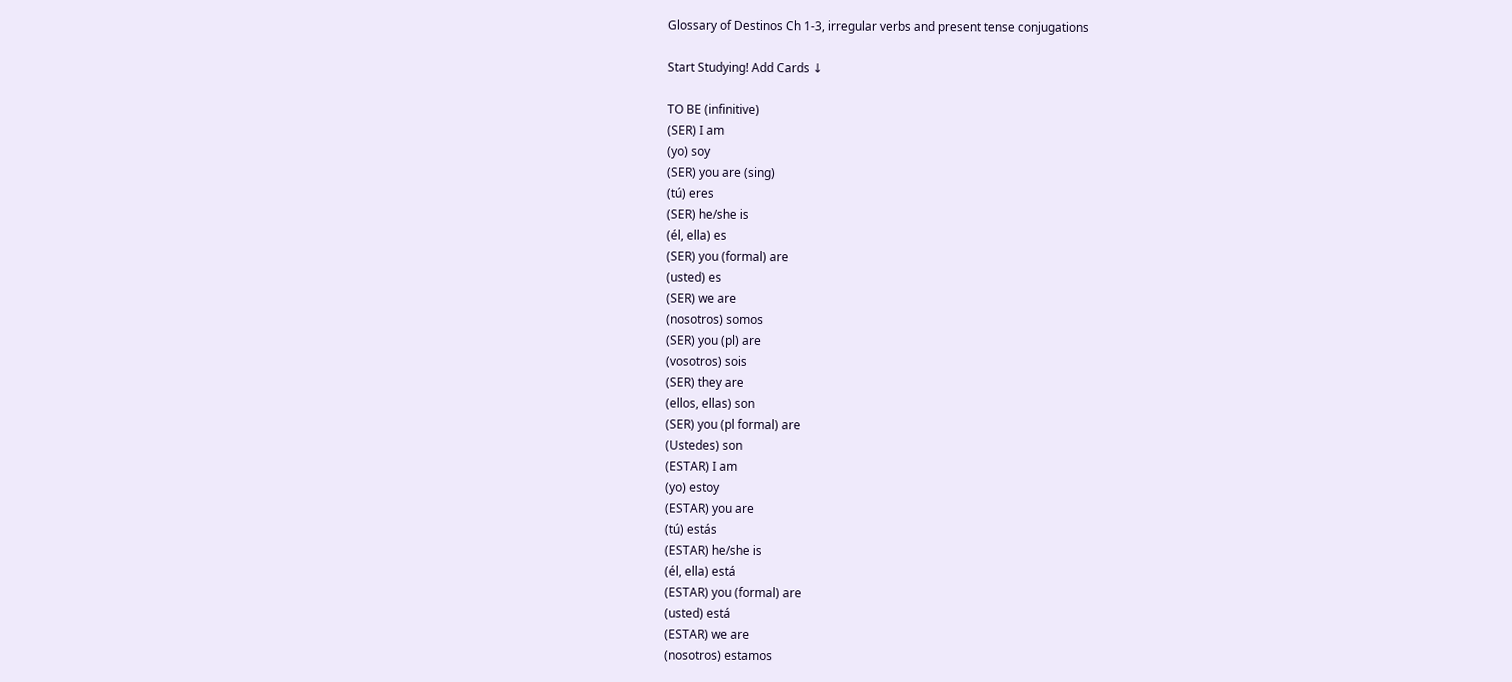Glossary of Destinos Ch 1-3, irregular verbs and present tense conjugations

Start Studying! Add Cards ↓

TO BE (infinitive)
(SER) I am
(yo) soy
(SER) you are (sing)
(tú) eres
(SER) he/she is
(él, ella) es
(SER) you (formal) are
(usted) es
(SER) we are
(nosotros) somos
(SER) you (pl) are
(vosotros) sois
(SER) they are
(ellos, ellas) son
(SER) you (pl formal) are
(Ustedes) son
(ESTAR) I am
(yo) estoy
(ESTAR) you are
(tú) estás
(ESTAR) he/she is
(él, ella) está
(ESTAR) you (formal) are
(usted) está
(ESTAR) we are
(nosotros) estamos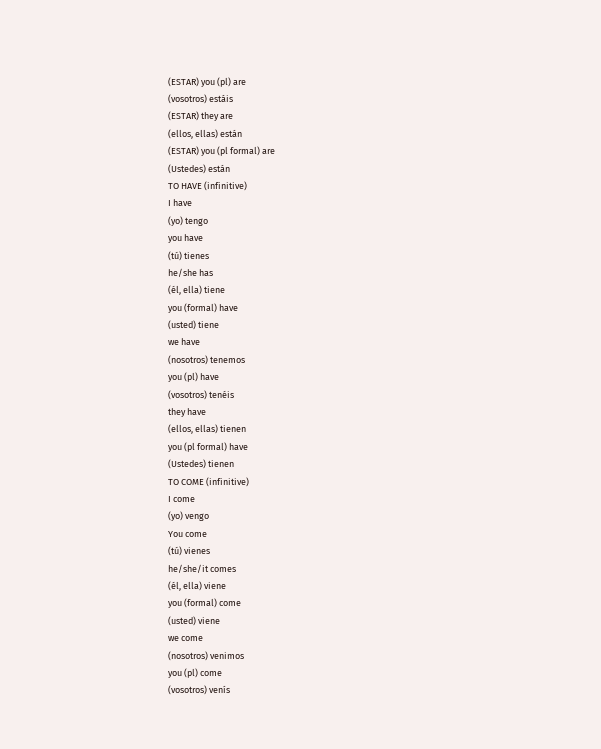(ESTAR) you (pl) are
(vosotros) estáis
(ESTAR) they are
(ellos, ellas) están
(ESTAR) you (pl formal) are
(Ustedes) están
TO HAVE (infinitive)
I have
(yo) tengo
you have
(tú) tienes
he/she has
(él, ella) tiene
you (formal) have
(usted) tiene
we have
(nosotros) tenemos
you (pl) have
(vosotros) tenéis
they have
(ellos, ellas) tienen
you (pl formal) have
(Ustedes) tienen
TO COME (infinitive)
I come
(yo) vengo
You come
(tú) vienes
he/she/it comes
(él, ella) viene
you (formal) come
(usted) viene
we come
(nosotros) venimos
you (pl) come
(vosotros) venís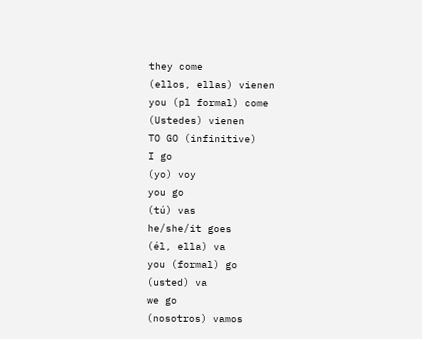they come
(ellos, ellas) vienen
you (pl formal) come
(Ustedes) vienen
TO GO (infinitive)
I go
(yo) voy
you go
(tú) vas
he/she/it goes
(él, ella) va
you (formal) go
(usted) va
we go
(nosotros) vamos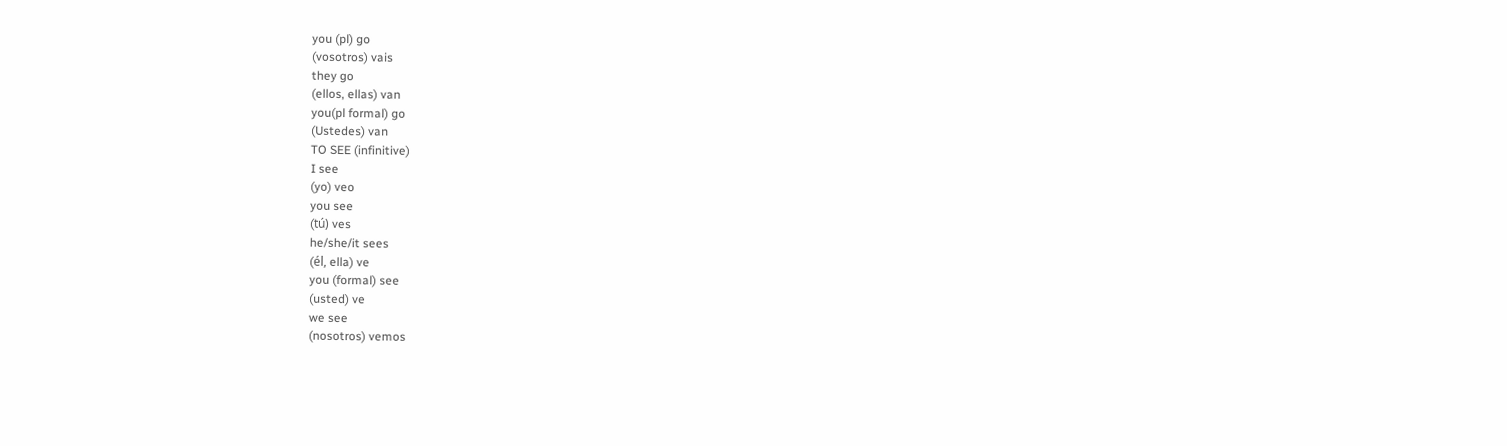you (pl) go
(vosotros) vais
they go
(ellos, ellas) van
you(pl formal) go
(Ustedes) van
TO SEE (infinitive)
I see
(yo) veo
you see
(tú) ves
he/she/it sees
(él, ella) ve
you (formal) see
(usted) ve
we see
(nosotros) vemos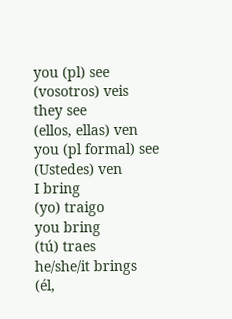you (pl) see
(vosotros) veis
they see
(ellos, ellas) ven
you (pl formal) see
(Ustedes) ven
I bring
(yo) traigo
you bring
(tú) traes
he/she/it brings
(él,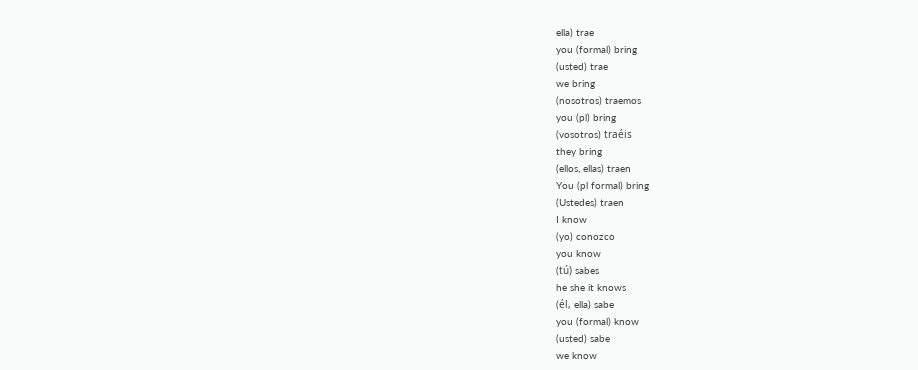ella) trae
you (formal) bring
(usted) trae
we bring
(nosotros) traemos
you (pl) bring
(vosotros) traéis
they bring
(ellos, ellas) traen
You (pl formal) bring
(Ustedes) traen
I know
(yo) conozco
you know
(tú) sabes
he she it knows
(él, ella) sabe
you (formal) know
(usted) sabe
we know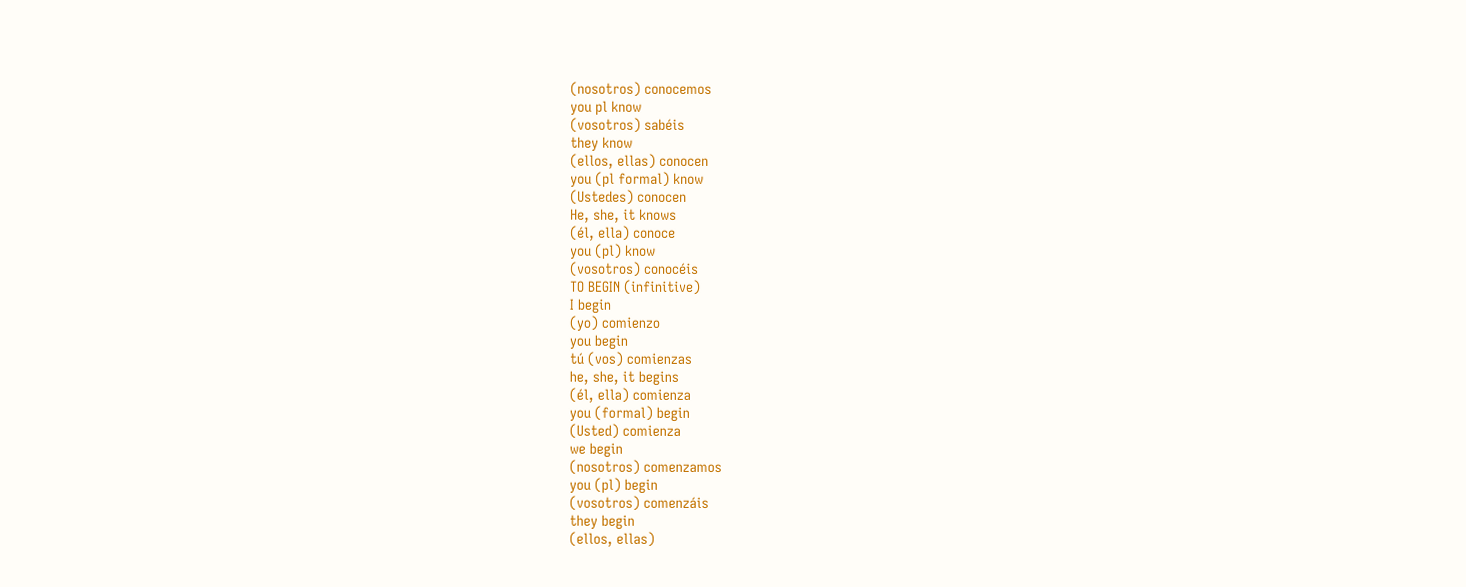(nosotros) conocemos
you pl know
(vosotros) sabéis
they know
(ellos, ellas) conocen
you (pl formal) know
(Ustedes) conocen
He, she, it knows
(él, ella) conoce
you (pl) know
(vosotros) conocéis
TO BEGIN (infinitive)
I begin
(yo) comienzo
you begin
tú (vos) comienzas
he, she, it begins
(él, ella) comienza
you (formal) begin
(Usted) comienza
we begin
(nosotros) comenzamos
you (pl) begin
(vosotros) comenzáis
they begin
(ellos, ellas)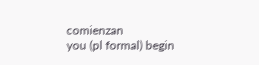comienzan
you (pl formal) begin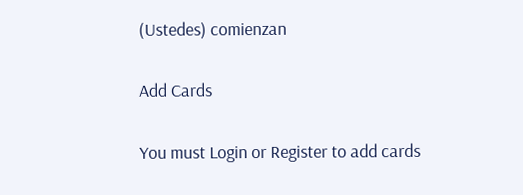(Ustedes) comienzan

Add Cards

You must Login or Register to add cards